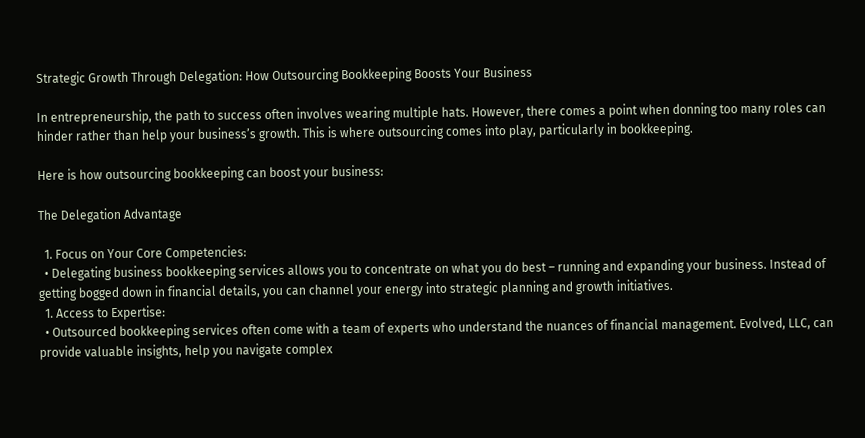Strategic Growth Through Delegation: How Outsourcing Bookkeeping Boosts Your Business

In entrepreneurship, the path to success often involves wearing multiple hats. However, there comes a point when donning too many roles can hinder rather than help your business’s growth. This is where outsourcing comes into play, particularly in bookkeeping.

Here is how outsourcing bookkeeping can boost your business:

The Delegation Advantage

  1. Focus on Your Core Competencies:
  • Delegating business bookkeeping services allows you to concentrate on what you do best – running and expanding your business. Instead of getting bogged down in financial details, you can channel your energy into strategic planning and growth initiatives.
  1. Access to Expertise:
  • Outsourced bookkeeping services often come with a team of experts who understand the nuances of financial management. Evolved, LLC, can provide valuable insights, help you navigate complex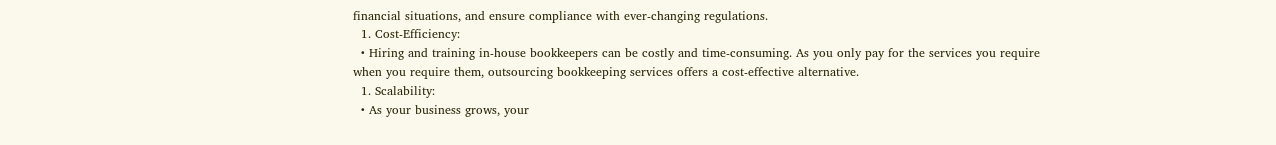financial situations, and ensure compliance with ever-changing regulations.
  1. Cost-Efficiency:
  • Hiring and training in-house bookkeepers can be costly and time-consuming. As you only pay for the services you require when you require them, outsourcing bookkeeping services offers a cost-effective alternative.
  1. Scalability:
  • As your business grows, your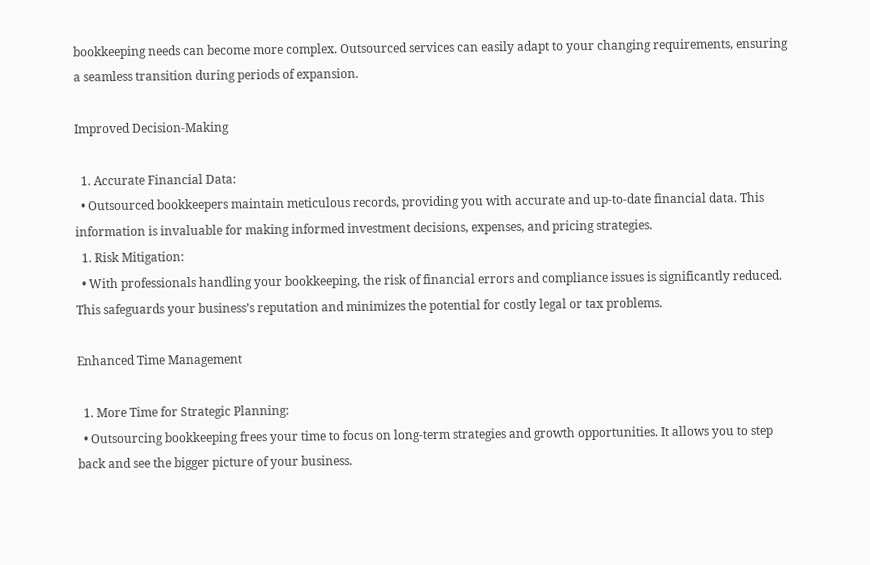bookkeeping needs can become more complex. Outsourced services can easily adapt to your changing requirements, ensuring a seamless transition during periods of expansion.

Improved Decision-Making

  1. Accurate Financial Data:
  • Outsourced bookkeepers maintain meticulous records, providing you with accurate and up-to-date financial data. This information is invaluable for making informed investment decisions, expenses, and pricing strategies.
  1. Risk Mitigation:
  • With professionals handling your bookkeeping, the risk of financial errors and compliance issues is significantly reduced. This safeguards your business’s reputation and minimizes the potential for costly legal or tax problems.

Enhanced Time Management

  1. More Time for Strategic Planning:
  • Outsourcing bookkeeping frees your time to focus on long-term strategies and growth opportunities. It allows you to step back and see the bigger picture of your business.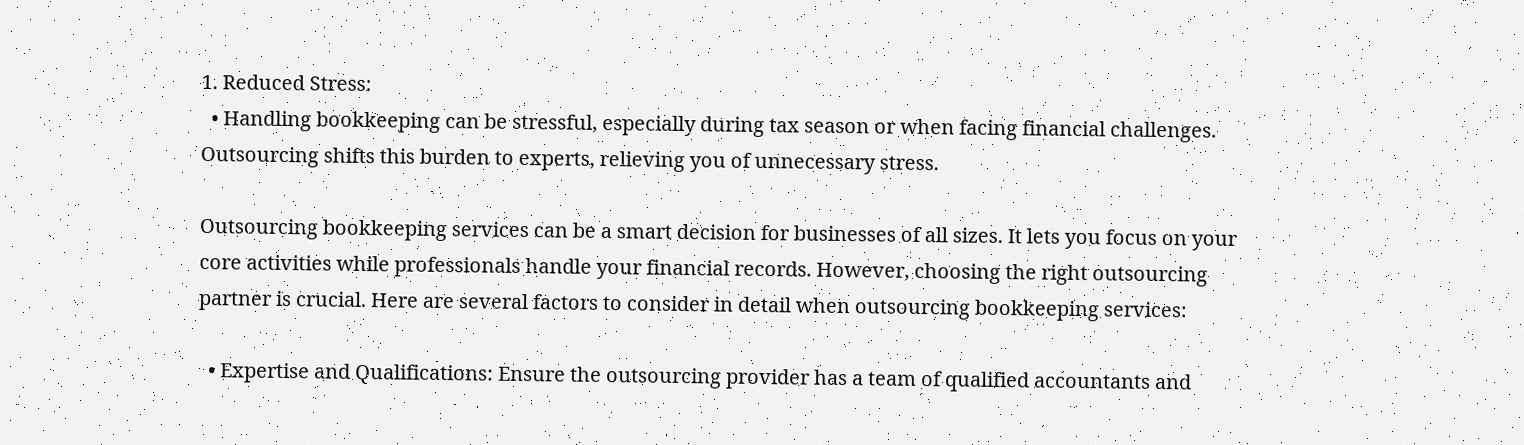1. Reduced Stress:
  • Handling bookkeeping can be stressful, especially during tax season or when facing financial challenges. Outsourcing shifts this burden to experts, relieving you of unnecessary stress.

Outsourcing bookkeeping services can be a smart decision for businesses of all sizes. It lets you focus on your core activities while professionals handle your financial records. However, choosing the right outsourcing partner is crucial. Here are several factors to consider in detail when outsourcing bookkeeping services:

  • Expertise and Qualifications: Ensure the outsourcing provider has a team of qualified accountants and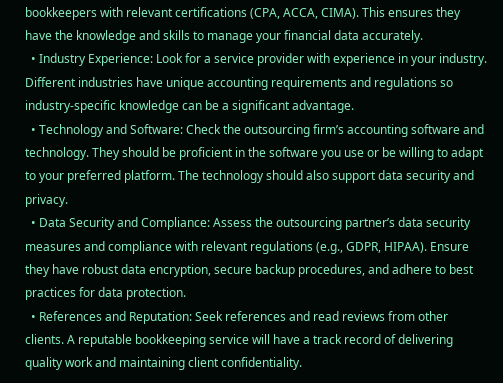bookkeepers with relevant certifications (CPA, ACCA, CIMA). This ensures they have the knowledge and skills to manage your financial data accurately.
  • Industry Experience: Look for a service provider with experience in your industry. Different industries have unique accounting requirements and regulations so industry-specific knowledge can be a significant advantage.
  • Technology and Software: Check the outsourcing firm’s accounting software and technology. They should be proficient in the software you use or be willing to adapt to your preferred platform. The technology should also support data security and privacy.
  • Data Security and Compliance: Assess the outsourcing partner’s data security measures and compliance with relevant regulations (e.g., GDPR, HIPAA). Ensure they have robust data encryption, secure backup procedures, and adhere to best practices for data protection.
  • References and Reputation: Seek references and read reviews from other clients. A reputable bookkeeping service will have a track record of delivering quality work and maintaining client confidentiality.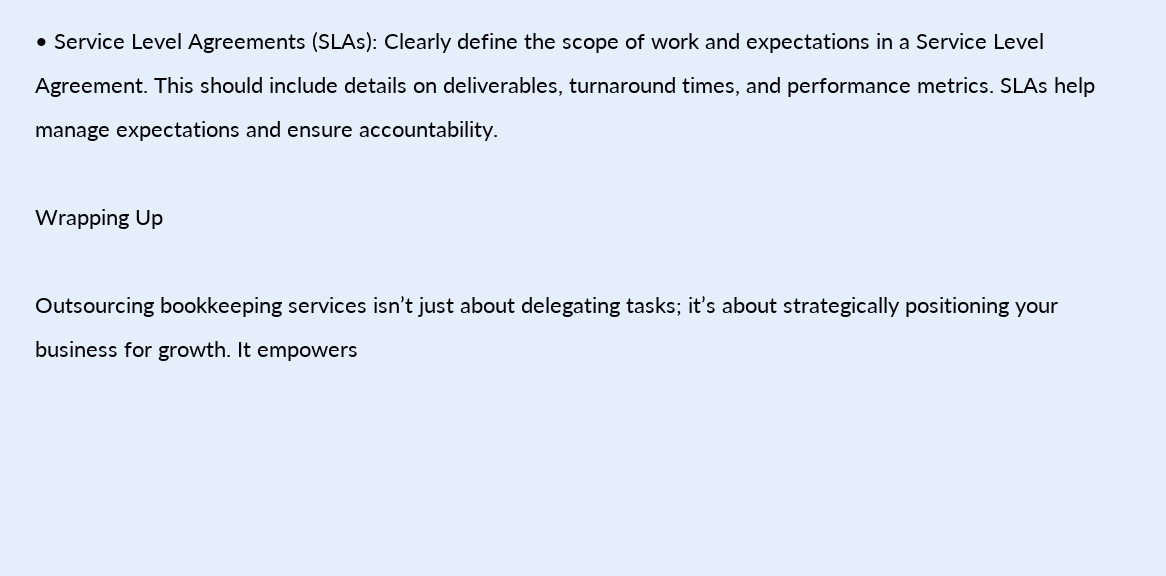• Service Level Agreements (SLAs): Clearly define the scope of work and expectations in a Service Level Agreement. This should include details on deliverables, turnaround times, and performance metrics. SLAs help manage expectations and ensure accountability.

Wrapping Up

Outsourcing bookkeeping services isn’t just about delegating tasks; it’s about strategically positioning your business for growth. It empowers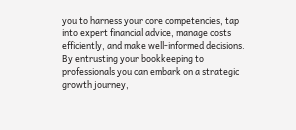you to harness your core competencies, tap into expert financial advice, manage costs efficiently, and make well-informed decisions. By entrusting your bookkeeping to professionals you can embark on a strategic growth journey,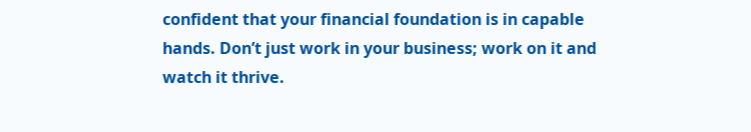confident that your financial foundation is in capable hands. Don’t just work in your business; work on it and watch it thrive.